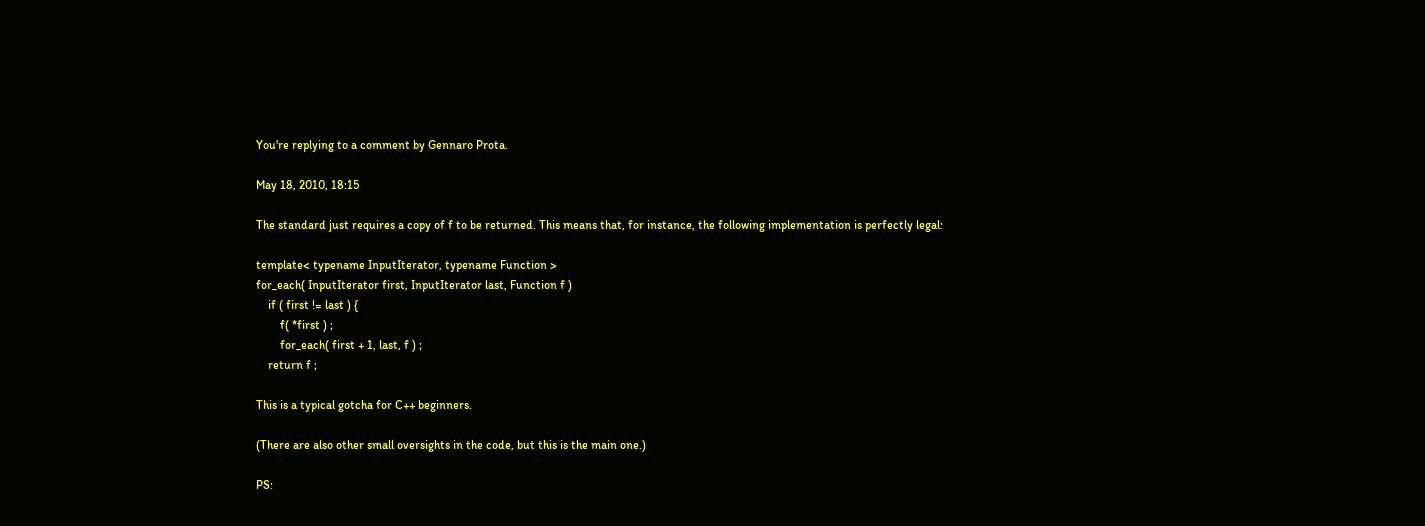You're replying to a comment by Gennaro Prota.

May 18, 2010, 18:15

The standard just requires a copy of f to be returned. This means that, for instance, the following implementation is perfectly legal:

template< typename InputIterator, typename Function >
for_each( InputIterator first, InputIterator last, Function f )
    if ( first != last ) {
        f( *first ) ;
        for_each( first + 1, last, f ) ;
    return f ;

This is a typical gotcha for C++ beginners.

(There are also other small oversights in the code, but this is the main one.)

PS: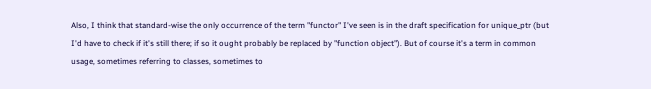Also, I think that standard-wise the only occurrence of the term "functor" I've seen is in the draft specification for unique_ptr (but I'd have to check if it's still there; if so it ought probably be replaced by "function object"). But of course it's a term in common usage, sometimes referring to classes, sometimes to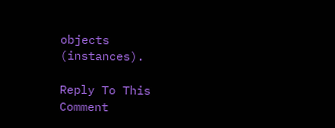objects (instances).

Reply To This Comment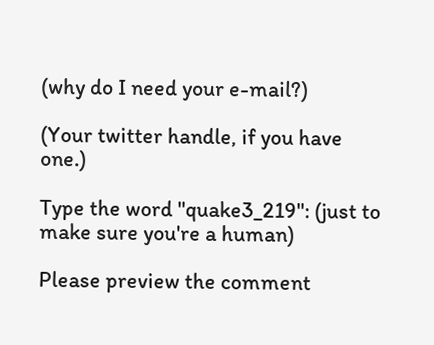(why do I need your e-mail?)

(Your twitter handle, if you have one.)

Type the word "quake3_219": (just to make sure you're a human)

Please preview the comment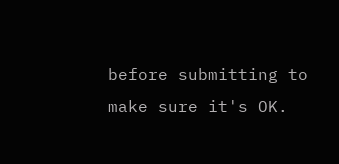before submitting to make sure it's OK.